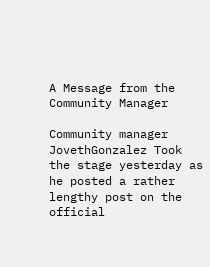A Message from the Community Manager

Community manager JovethGonzalez Took the stage yesterday as he posted a rather lengthy post on the official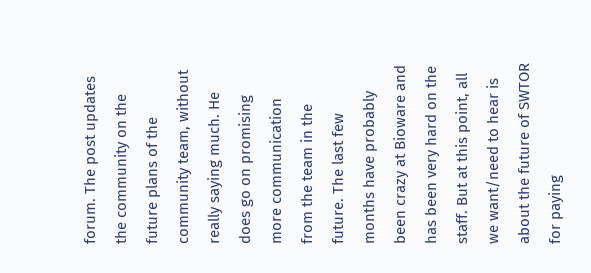forum. The post updates the community on the future plans of the community team, without really saying much. He does go on promising more communication from the team in the future. The last few months have probably been crazy at Bioware and has been very hard on the staff. But at this point, all we want/need to hear is about the future of SWTOR for paying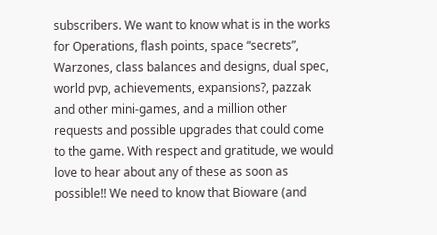subscribers. We want to know what is in the works for Operations, flash points, space “secrets”, Warzones, class balances and designs, dual spec, world pvp, achievements, expansions?, pazzak and other mini-games, and a million other requests and possible upgrades that could come to the game. With respect and gratitude, we would love to hear about any of these as soon as possible!! We need to know that Bioware (and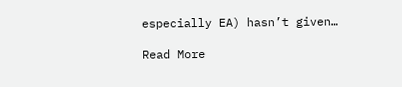especially EA) hasn’t given…

Read More